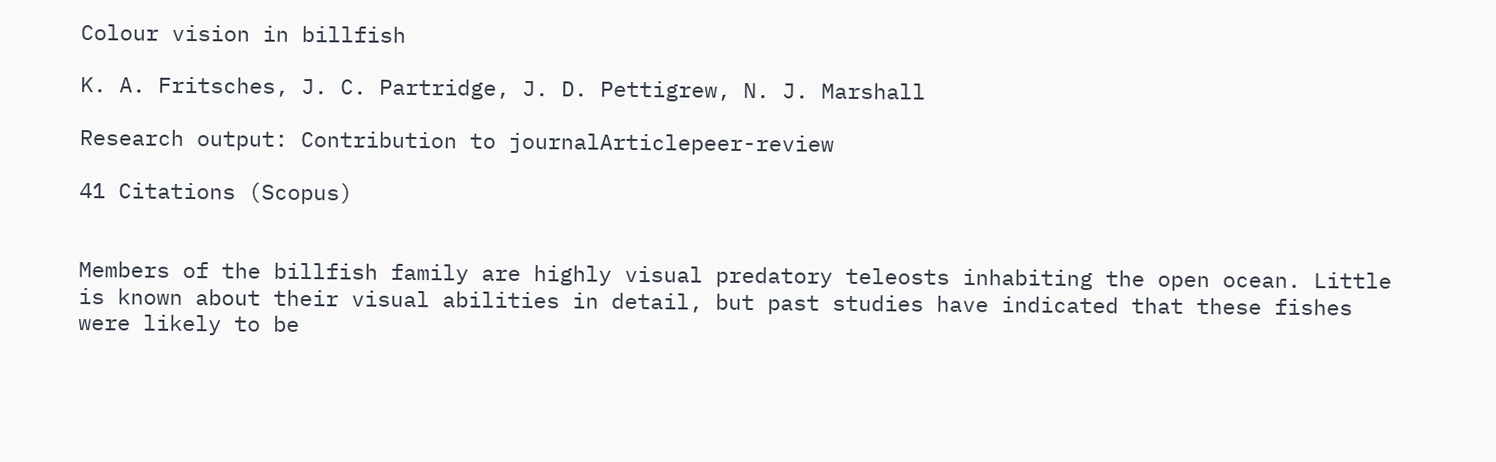Colour vision in billfish

K. A. Fritsches, J. C. Partridge, J. D. Pettigrew, N. J. Marshall

Research output: Contribution to journalArticlepeer-review

41 Citations (Scopus)


Members of the billfish family are highly visual predatory teleosts inhabiting the open ocean. Little is known about their visual abilities in detail, but past studies have indicated that these fishes were likely to be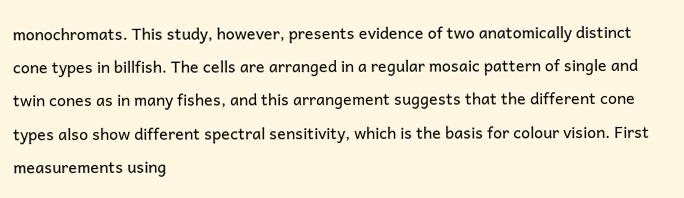monochromats. This study, however, presents evidence of two anatomically distinct cone types in billfish. The cells are arranged in a regular mosaic pattern of single and twin cones as in many fishes, and this arrangement suggests that the different cone types also show different spectral sensitivity, which is the basis for colour vision. First measurements using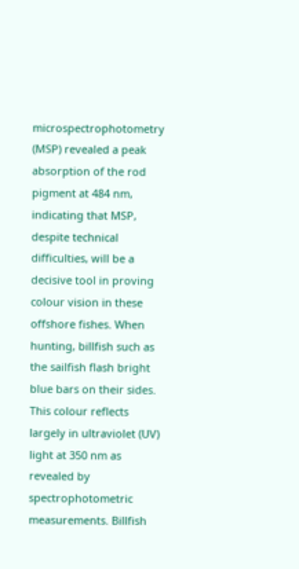microspectrophotometry (MSP) revealed a peak absorption of the rod pigment at 484 nm, indicating that MSP, despite technical difficulties, will be a decisive tool in proving colour vision in these offshore fishes. When hunting, billfish such as the sailfish flash bright blue bars on their sides. This colour reflects largely in ultraviolet (UV) light at 350 nm as revealed by spectrophotometric measurements. Billfish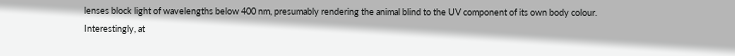lenses block light of wavelengths below 400 nm, presumably rendering the animal blind to the UV component of its own body colour. Interestingly, at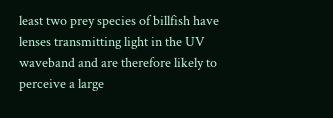least two prey species of billfish have lenses transmitting light in the UV waveband and are therefore likely to perceive a large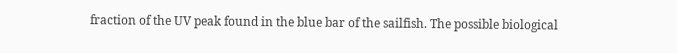fraction of the UV peak found in the blue bar of the sailfish. The possible biological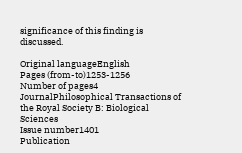significance of this finding is discussed.

Original languageEnglish
Pages (from-to)1253-1256
Number of pages4
JournalPhilosophical Transactions of the Royal Society B: Biological Sciences
Issue number1401
Publication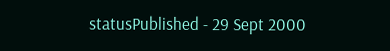statusPublished - 29 Sept 2000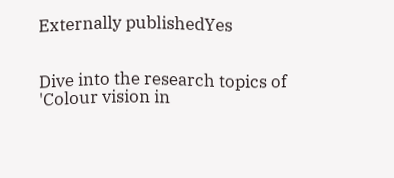Externally publishedYes


Dive into the research topics of 'Colour vision in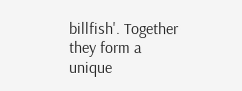billfish'. Together they form a unique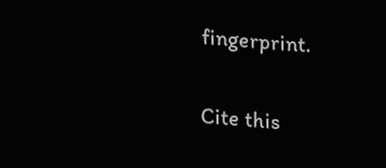fingerprint.

Cite this